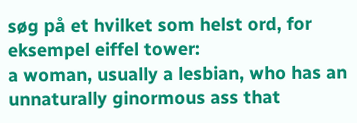søg på et hvilket som helst ord, for eksempel eiffel tower:
a woman, usually a lesbian, who has an unnaturally ginormous ass that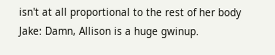isn't at all proportional to the rest of her body
Jake: Damn, Allison is a huge gwinup.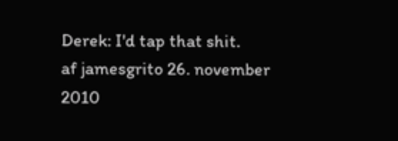Derek: I'd tap that shit.
af jamesgrito 26. november 2010